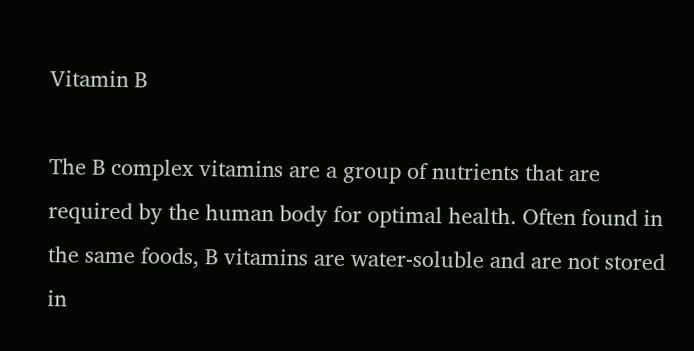Vitamin B

The B complex vitamins are a group of nutrients that are required by the human body for optimal health. Often found in the same foods, B vitamins are water-soluble and are not stored in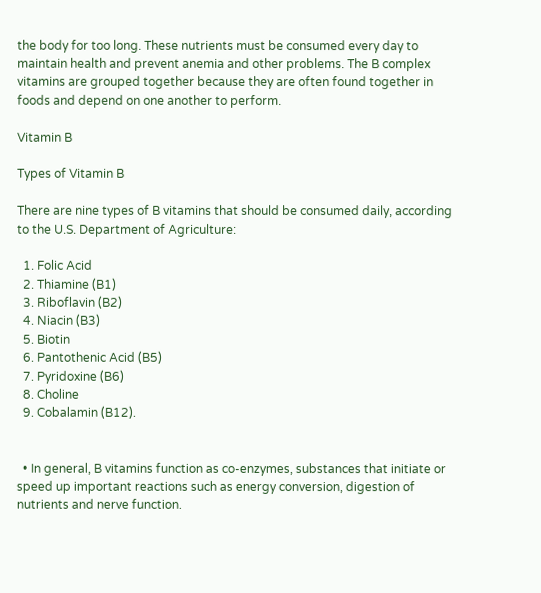the body for too long. These nutrients must be consumed every day to maintain health and prevent anemia and other problems. The B complex vitamins are grouped together because they are often found together in foods and depend on one another to perform.

Vitamin B

Types of Vitamin B

There are nine types of B vitamins that should be consumed daily, according to the U.S. Department of Agriculture:

  1. Folic Acid
  2. Thiamine (B1)
  3. Riboflavin (B2)
  4. Niacin (B3)
  5. Biotin
  6. Pantothenic Acid (B5)
  7. Pyridoxine (B6)
  8. Choline
  9. Cobalamin (B12).


  • In general, B vitamins function as co-enzymes, substances that initiate or speed up important reactions such as energy conversion, digestion of nutrients and nerve function.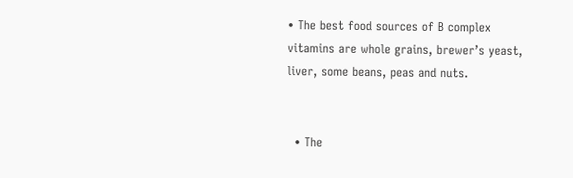• The best food sources of B complex vitamins are whole grains, brewer’s yeast, liver, some beans, peas and nuts.


  • The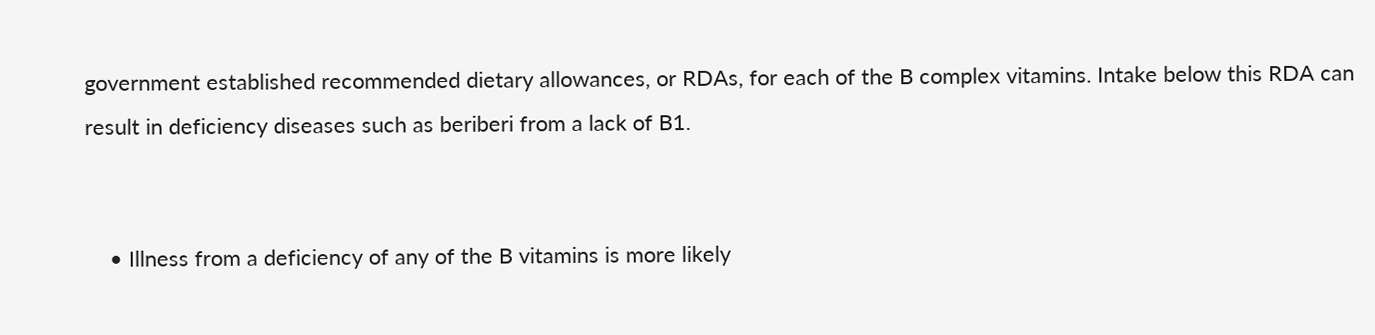government established recommended dietary allowances, or RDAs, for each of the B complex vitamins. Intake below this RDA can result in deficiency diseases such as beriberi from a lack of B1.


    • Illness from a deficiency of any of the B vitamins is more likely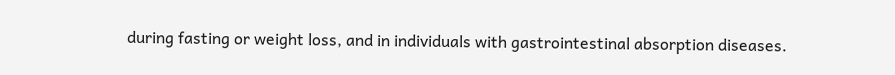during fasting or weight loss, and in individuals with gastrointestinal absorption diseases.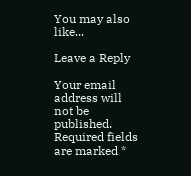You may also like...

Leave a Reply

Your email address will not be published. Required fields are marked *